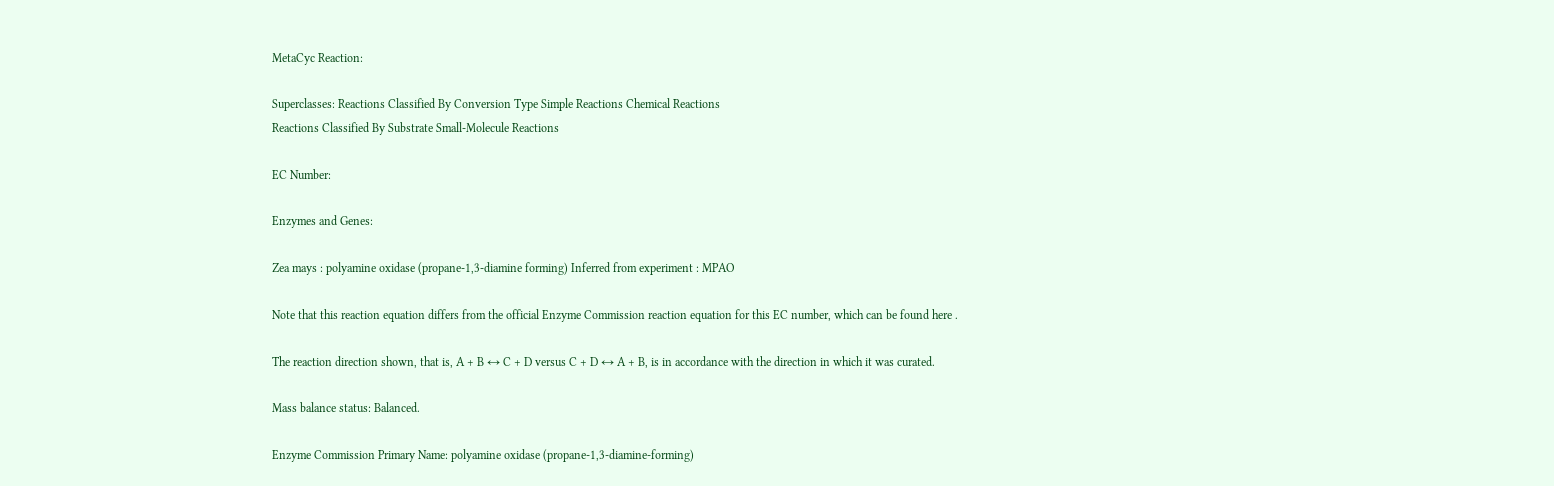MetaCyc Reaction:

Superclasses: Reactions Classified By Conversion Type Simple Reactions Chemical Reactions
Reactions Classified By Substrate Small-Molecule Reactions

EC Number:

Enzymes and Genes:

Zea mays : polyamine oxidase (propane-1,3-diamine forming) Inferred from experiment : MPAO

Note that this reaction equation differs from the official Enzyme Commission reaction equation for this EC number, which can be found here .

The reaction direction shown, that is, A + B ↔ C + D versus C + D ↔ A + B, is in accordance with the direction in which it was curated.

Mass balance status: Balanced.

Enzyme Commission Primary Name: polyamine oxidase (propane-1,3-diamine-forming)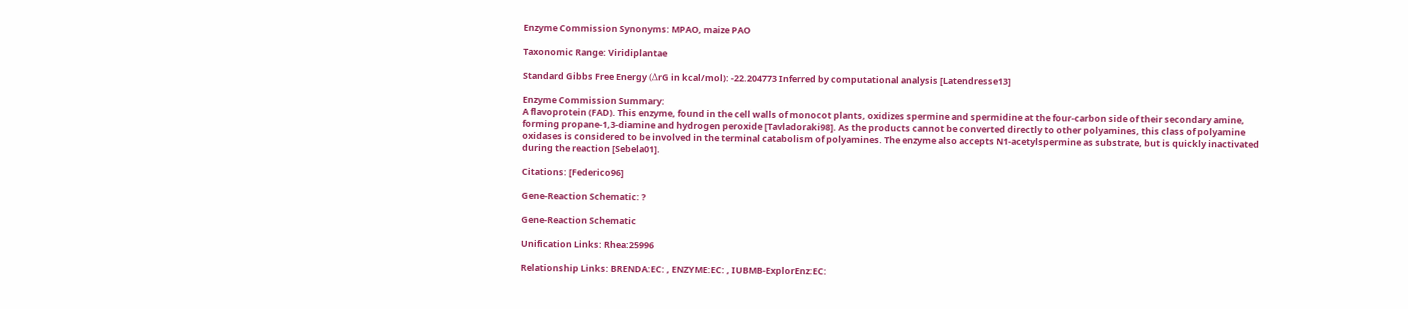Enzyme Commission Synonyms: MPAO, maize PAO

Taxonomic Range: Viridiplantae

Standard Gibbs Free Energy (ΔrG in kcal/mol): -22.204773 Inferred by computational analysis [Latendresse13]

Enzyme Commission Summary:
A flavoprotein (FAD). This enzyme, found in the cell walls of monocot plants, oxidizes spermine and spermidine at the four-carbon side of their secondary amine, forming propane-1,3-diamine and hydrogen peroxide [Tavladoraki98]. As the products cannot be converted directly to other polyamines, this class of polyamine oxidases is considered to be involved in the terminal catabolism of polyamines. The enzyme also accepts N1-acetylspermine as substrate, but is quickly inactivated during the reaction [Sebela01].

Citations: [Federico96]

Gene-Reaction Schematic: ?

Gene-Reaction Schematic

Unification Links: Rhea:25996

Relationship Links: BRENDA:EC: , ENZYME:EC: , IUBMB-ExplorEnz:EC: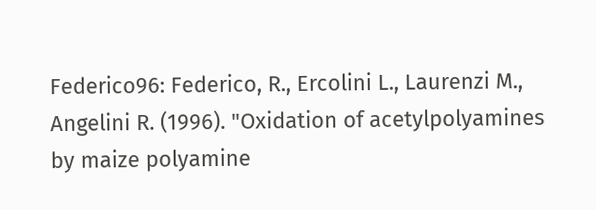Federico96: Federico, R., Ercolini L., Laurenzi M., Angelini R. (1996). "Oxidation of acetylpolyamines by maize polyamine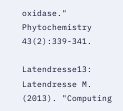oxidase." Phytochemistry 43(2):339-341.

Latendresse13: Latendresse M. (2013). "Computing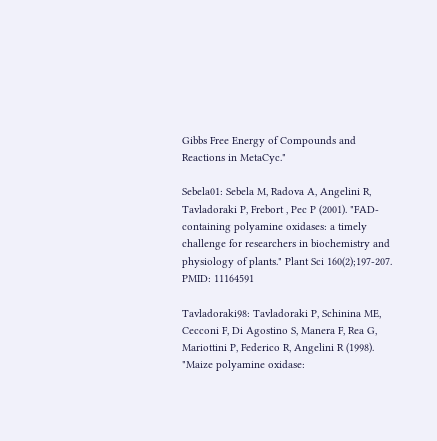Gibbs Free Energy of Compounds and Reactions in MetaCyc."

Sebela01: Sebela M, Radova A, Angelini R, Tavladoraki P, Frebort , Pec P (2001). "FAD-containing polyamine oxidases: a timely challenge for researchers in biochemistry and physiology of plants." Plant Sci 160(2);197-207. PMID: 11164591

Tavladoraki98: Tavladoraki P, Schinina ME, Cecconi F, Di Agostino S, Manera F, Rea G, Mariottini P, Federico R, Angelini R (1998). "Maize polyamine oxidase: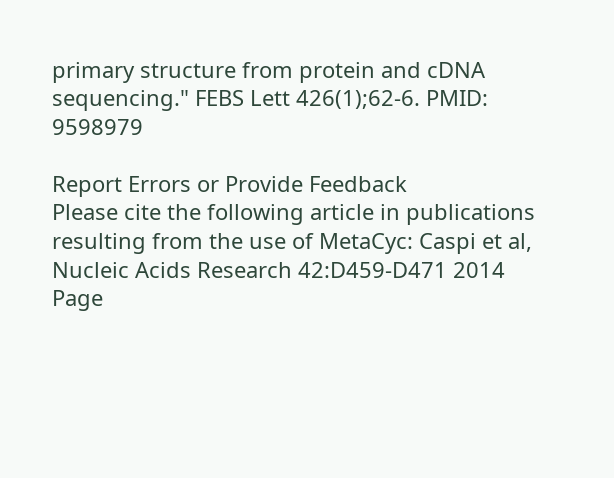primary structure from protein and cDNA sequencing." FEBS Lett 426(1);62-6. PMID: 9598979

Report Errors or Provide Feedback
Please cite the following article in publications resulting from the use of MetaCyc: Caspi et al, Nucleic Acids Research 42:D459-D471 2014
Page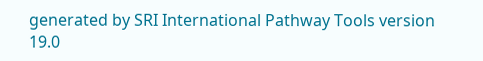generated by SRI International Pathway Tools version 19.0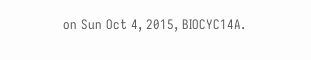on Sun Oct 4, 2015, BIOCYC14A.